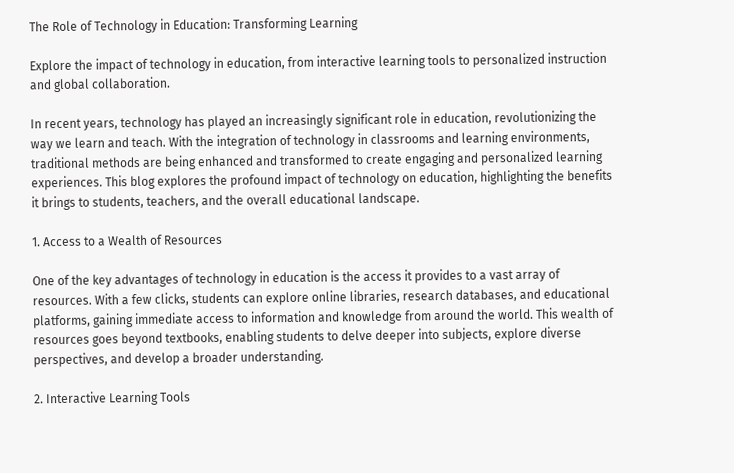The Role of Technology in Education: Transforming Learning

Explore the impact of technology in education, from interactive learning tools to personalized instruction and global collaboration.

In recent years, technology has played an increasingly significant role in education, revolutionizing the way we learn and teach. With the integration of technology in classrooms and learning environments, traditional methods are being enhanced and transformed to create engaging and personalized learning experiences. This blog explores the profound impact of technology on education, highlighting the benefits it brings to students, teachers, and the overall educational landscape.

1. Access to a Wealth of Resources

One of the key advantages of technology in education is the access it provides to a vast array of resources. With a few clicks, students can explore online libraries, research databases, and educational platforms, gaining immediate access to information and knowledge from around the world. This wealth of resources goes beyond textbooks, enabling students to delve deeper into subjects, explore diverse perspectives, and develop a broader understanding.

2. Interactive Learning Tools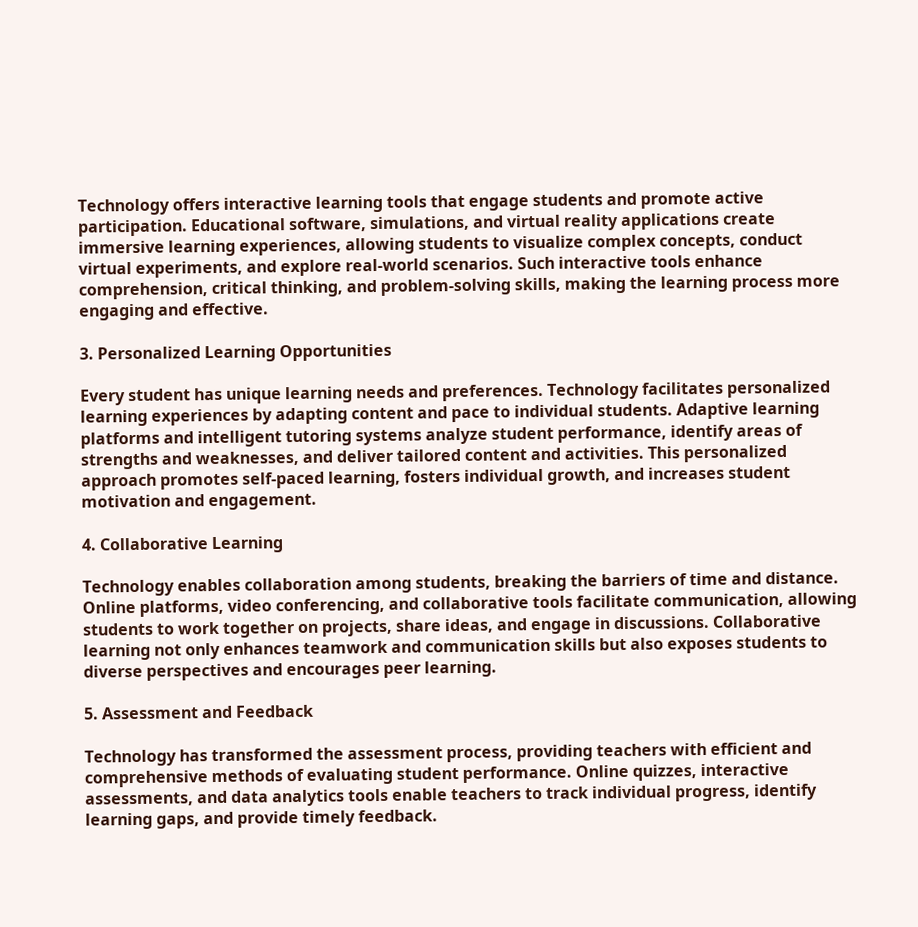Technology offers interactive learning tools that engage students and promote active participation. Educational software, simulations, and virtual reality applications create immersive learning experiences, allowing students to visualize complex concepts, conduct virtual experiments, and explore real-world scenarios. Such interactive tools enhance comprehension, critical thinking, and problem-solving skills, making the learning process more engaging and effective.

3. Personalized Learning Opportunities

Every student has unique learning needs and preferences. Technology facilitates personalized learning experiences by adapting content and pace to individual students. Adaptive learning platforms and intelligent tutoring systems analyze student performance, identify areas of strengths and weaknesses, and deliver tailored content and activities. This personalized approach promotes self-paced learning, fosters individual growth, and increases student motivation and engagement.

4. Collaborative Learning

Technology enables collaboration among students, breaking the barriers of time and distance. Online platforms, video conferencing, and collaborative tools facilitate communication, allowing students to work together on projects, share ideas, and engage in discussions. Collaborative learning not only enhances teamwork and communication skills but also exposes students to diverse perspectives and encourages peer learning.

5. Assessment and Feedback

Technology has transformed the assessment process, providing teachers with efficient and comprehensive methods of evaluating student performance. Online quizzes, interactive assessments, and data analytics tools enable teachers to track individual progress, identify learning gaps, and provide timely feedback.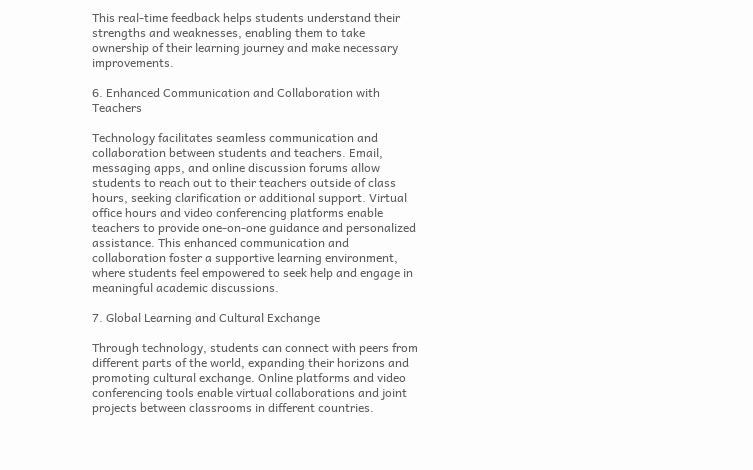This real-time feedback helps students understand their strengths and weaknesses, enabling them to take ownership of their learning journey and make necessary improvements.

6. Enhanced Communication and Collaboration with Teachers

Technology facilitates seamless communication and collaboration between students and teachers. Email, messaging apps, and online discussion forums allow students to reach out to their teachers outside of class hours, seeking clarification or additional support. Virtual office hours and video conferencing platforms enable teachers to provide one-on-one guidance and personalized assistance. This enhanced communication and collaboration foster a supportive learning environment, where students feel empowered to seek help and engage in meaningful academic discussions.

7. Global Learning and Cultural Exchange

Through technology, students can connect with peers from different parts of the world, expanding their horizons and promoting cultural exchange. Online platforms and video conferencing tools enable virtual collaborations and joint projects between classrooms in different countries.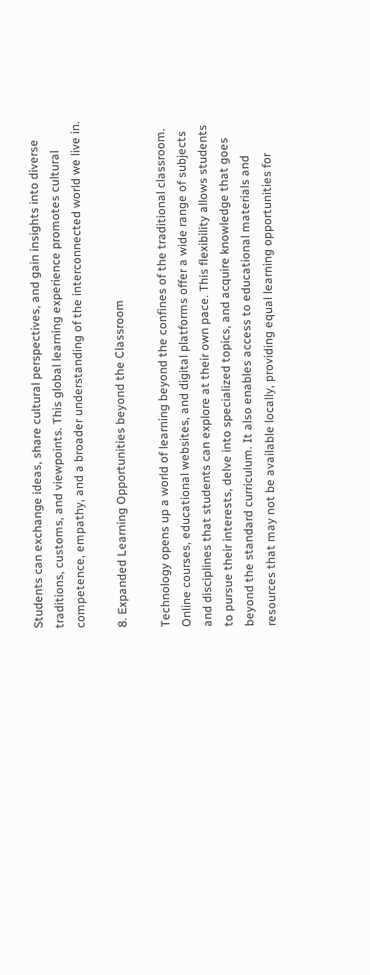Students can exchange ideas, share cultural perspectives, and gain insights into diverse traditions, customs, and viewpoints. This global learning experience promotes cultural competence, empathy, and a broader understanding of the interconnected world we live in.

8. Expanded Learning Opportunities beyond the Classroom

Technology opens up a world of learning beyond the confines of the traditional classroom. Online courses, educational websites, and digital platforms offer a wide range of subjects and disciplines that students can explore at their own pace. This flexibility allows students to pursue their interests, delve into specialized topics, and acquire knowledge that goes beyond the standard curriculum. It also enables access to educational materials and resources that may not be available locally, providing equal learning opportunities for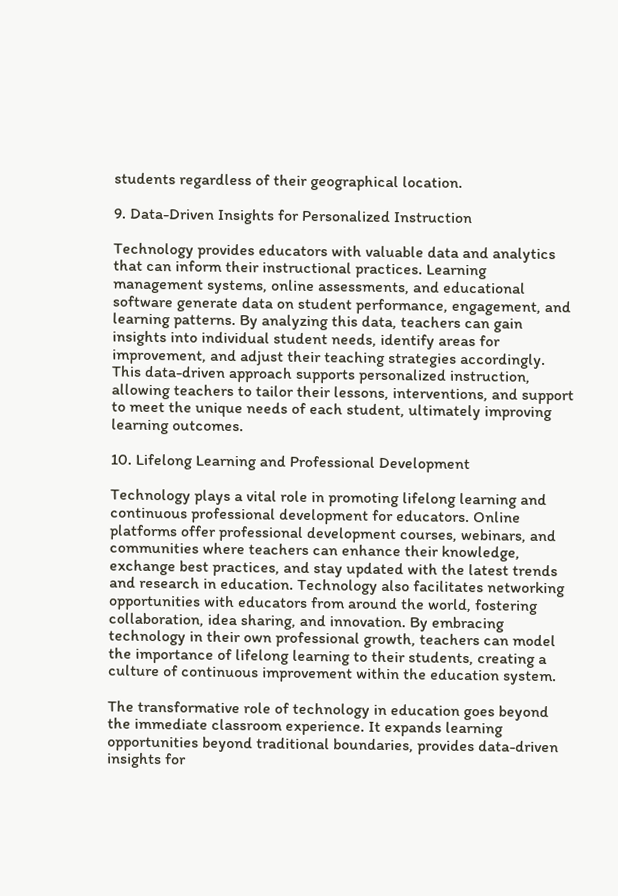students regardless of their geographical location.

9. Data-Driven Insights for Personalized Instruction

Technology provides educators with valuable data and analytics that can inform their instructional practices. Learning management systems, online assessments, and educational software generate data on student performance, engagement, and learning patterns. By analyzing this data, teachers can gain insights into individual student needs, identify areas for improvement, and adjust their teaching strategies accordingly. This data-driven approach supports personalized instruction, allowing teachers to tailor their lessons, interventions, and support to meet the unique needs of each student, ultimately improving learning outcomes.

10. Lifelong Learning and Professional Development

Technology plays a vital role in promoting lifelong learning and continuous professional development for educators. Online platforms offer professional development courses, webinars, and communities where teachers can enhance their knowledge, exchange best practices, and stay updated with the latest trends and research in education. Technology also facilitates networking opportunities with educators from around the world, fostering collaboration, idea sharing, and innovation. By embracing technology in their own professional growth, teachers can model the importance of lifelong learning to their students, creating a culture of continuous improvement within the education system.

The transformative role of technology in education goes beyond the immediate classroom experience. It expands learning opportunities beyond traditional boundaries, provides data-driven insights for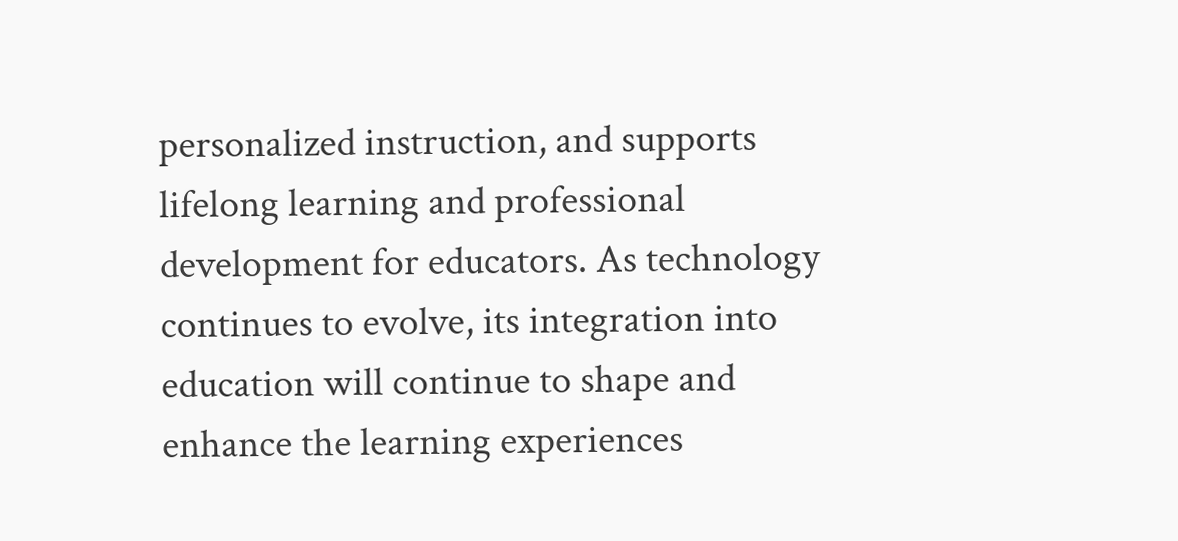personalized instruction, and supports lifelong learning and professional development for educators. As technology continues to evolve, its integration into education will continue to shape and enhance the learning experiences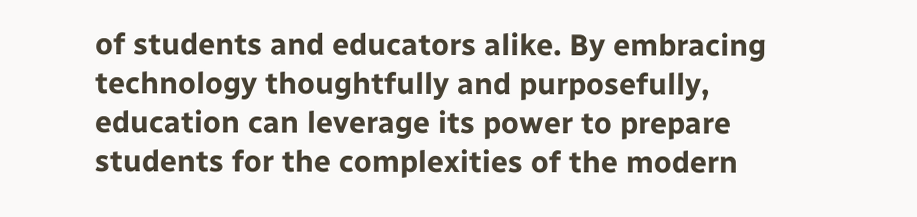of students and educators alike. By embracing technology thoughtfully and purposefully, education can leverage its power to prepare students for the complexities of the modern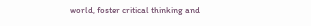world, foster critical thinking and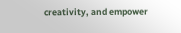creativity, and empower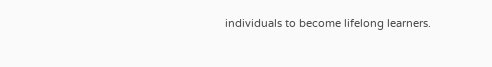individuals to become lifelong learners.